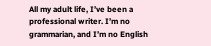All my adult life, I’ve been a professional writer. I’m no grammarian, and I’m no English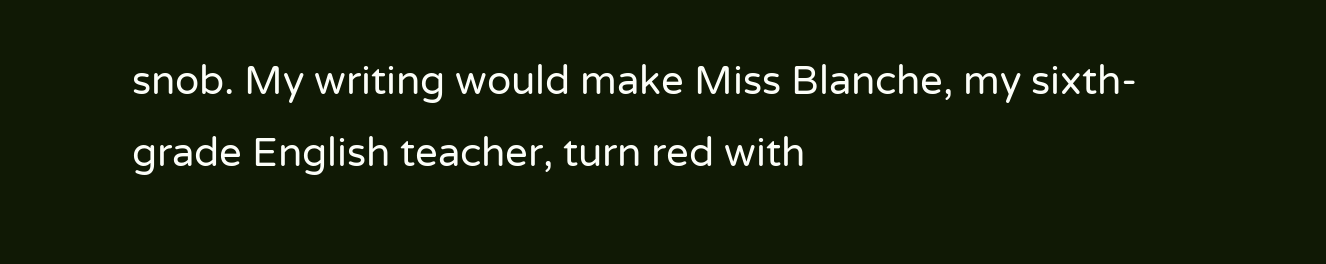snob. My writing would make Miss Blanche, my sixth-grade English teacher, turn red with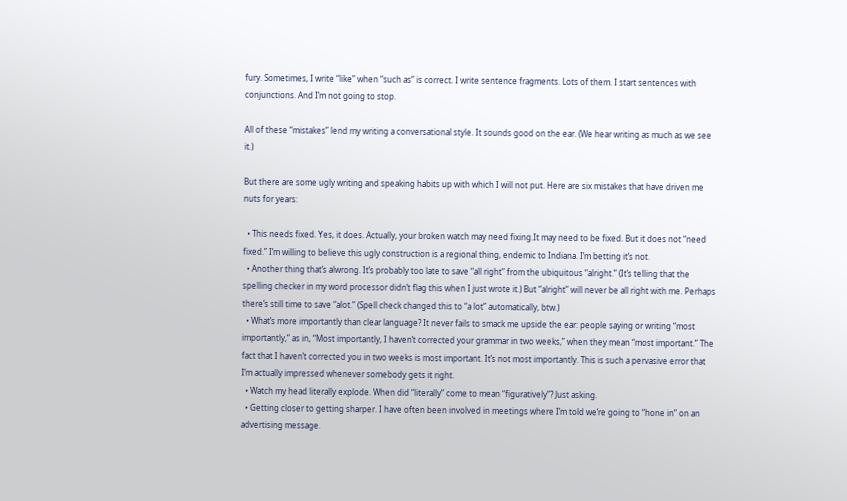fury. Sometimes, I write “like” when “such as” is correct. I write sentence fragments. Lots of them. I start sentences with conjunctions. And I’m not going to stop.

All of these “mistakes” lend my writing a conversational style. It sounds good on the ear. (We hear writing as much as we see it.)

But there are some ugly writing and speaking habits up with which I will not put. Here are six mistakes that have driven me nuts for years:

  • This needs fixed. Yes, it does. Actually, your broken watch may need fixing.It may need to be fixed. But it does not “need fixed.” I’m willing to believe this ugly construction is a regional thing, endemic to Indiana. I’m betting it’s not.
  • Another thing that’s alwrong. It’s probably too late to save “all right” from the ubiquitous “alright.” (It’s telling that the spelling checker in my word processor didn’t flag this when I just wrote it.) But “alright” will never be all right with me. Perhaps there’s still time to save “alot.” (Spell check changed this to “a lot” automatically, btw.)
  • What’s more importantly than clear language? It never fails to smack me upside the ear: people saying or writing “most importantly,” as in, “Most importantly, I haven’t corrected your grammar in two weeks,” when they mean “most important.” The fact that I haven’t corrected you in two weeks is most important. It’s not most importantly. This is such a pervasive error that I’m actually impressed whenever somebody gets it right.
  • Watch my head literally explode. When did “literally” come to mean “figuratively”? Just asking.
  • Getting closer to getting sharper. I have often been involved in meetings where I’m told we’re going to “hone in” on an advertising message.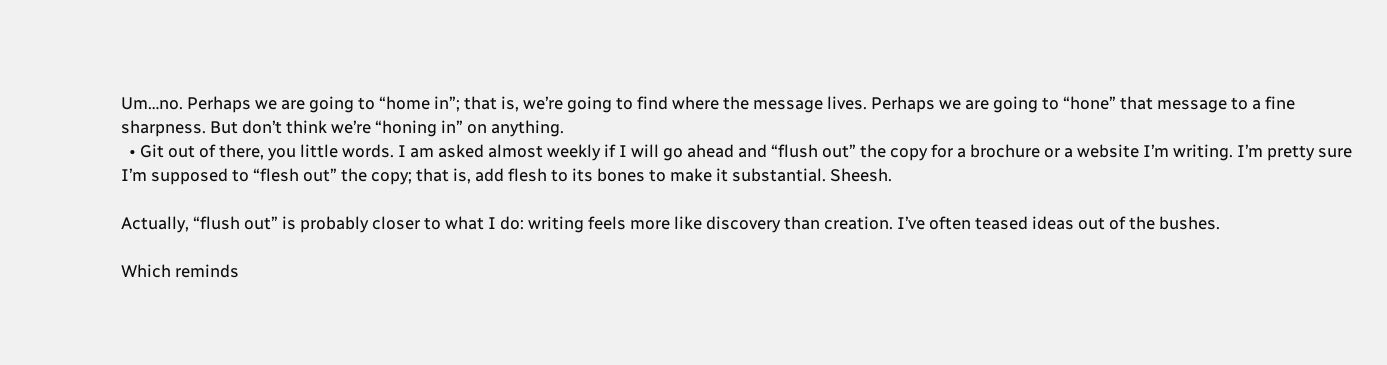Um…no. Perhaps we are going to “home in”; that is, we’re going to find where the message lives. Perhaps we are going to “hone” that message to a fine sharpness. But don’t think we’re “honing in” on anything.
  • Git out of there, you little words. I am asked almost weekly if I will go ahead and “flush out” the copy for a brochure or a website I’m writing. I’m pretty sure I’m supposed to “flesh out” the copy; that is, add flesh to its bones to make it substantial. Sheesh.

Actually, “flush out” is probably closer to what I do: writing feels more like discovery than creation. I’ve often teased ideas out of the bushes.

Which reminds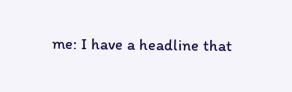me: I have a headline that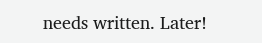needs written. Later!